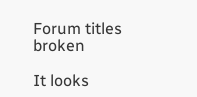Forum titles broken

It looks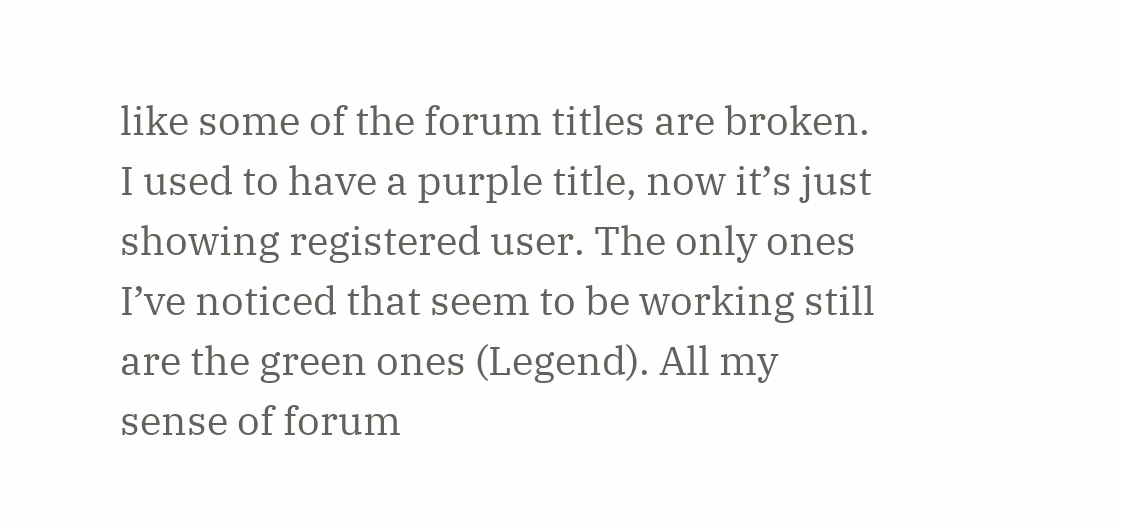like some of the forum titles are broken. I used to have a purple title, now it’s just showing registered user. The only ones I’ve noticed that seem to be working still are the green ones (Legend). All my sense of forum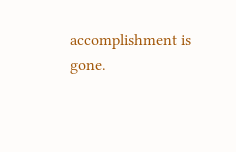accomplishment is gone.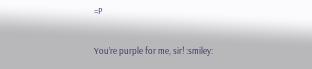=P

You’re purple for me, sir! :smiley: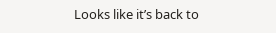Looks like it’s back to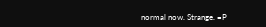normal now. Strange. =P